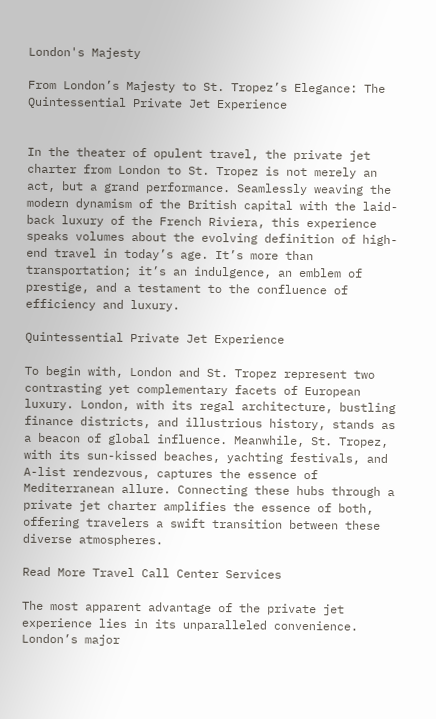London's Majesty

From London’s Majesty to St. Tropez’s Elegance: The Quintessential Private Jet Experience


In the theater of opulent travel, the private jet charter from London to St. Tropez is not merely an act, but a grand performance. Seamlessly weaving the modern dynamism of the British capital with the laid-back luxury of the French Riviera, this experience speaks volumes about the evolving definition of high-end travel in today’s age. It’s more than transportation; it’s an indulgence, an emblem of prestige, and a testament to the confluence of efficiency and luxury.

Quintessential Private Jet Experience

To begin with, London and St. Tropez represent two contrasting yet complementary facets of European luxury. London, with its regal architecture, bustling finance districts, and illustrious history, stands as a beacon of global influence. Meanwhile, St. Tropez, with its sun-kissed beaches, yachting festivals, and A-list rendezvous, captures the essence of Mediterranean allure. Connecting these hubs through a private jet charter amplifies the essence of both, offering travelers a swift transition between these diverse atmospheres.

Read More Travel Call Center Services

The most apparent advantage of the private jet experience lies in its unparalleled convenience. London’s major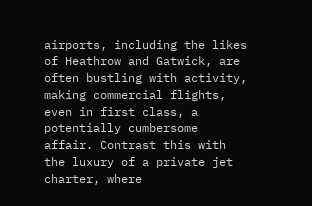airports, including the likes of Heathrow and Gatwick, are often bustling with activity, making commercial flights, even in first class, a potentially cumbersome affair. Contrast this with the luxury of a private jet charter, where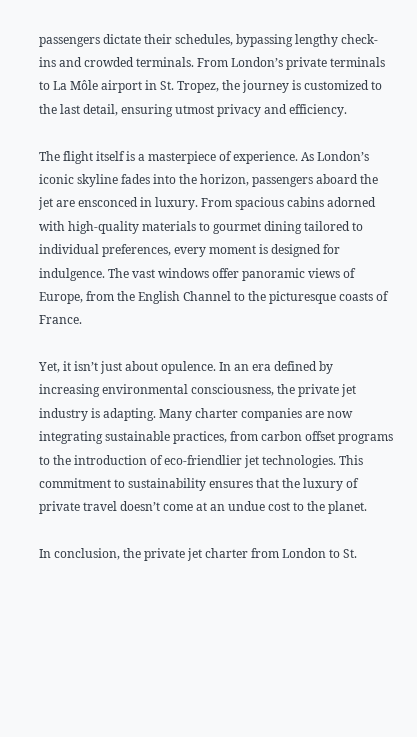passengers dictate their schedules, bypassing lengthy check-ins and crowded terminals. From London’s private terminals to La Môle airport in St. Tropez, the journey is customized to the last detail, ensuring utmost privacy and efficiency.

The flight itself is a masterpiece of experience. As London’s iconic skyline fades into the horizon, passengers aboard the jet are ensconced in luxury. From spacious cabins adorned with high-quality materials to gourmet dining tailored to individual preferences, every moment is designed for indulgence. The vast windows offer panoramic views of Europe, from the English Channel to the picturesque coasts of France.

Yet, it isn’t just about opulence. In an era defined by increasing environmental consciousness, the private jet industry is adapting. Many charter companies are now integrating sustainable practices, from carbon offset programs to the introduction of eco-friendlier jet technologies. This commitment to sustainability ensures that the luxury of private travel doesn’t come at an undue cost to the planet.

In conclusion, the private jet charter from London to St.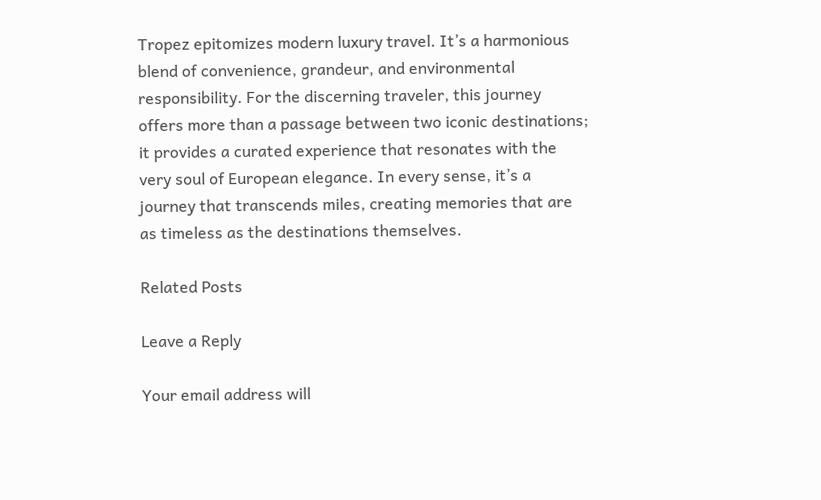Tropez epitomizes modern luxury travel. It’s a harmonious blend of convenience, grandeur, and environmental responsibility. For the discerning traveler, this journey offers more than a passage between two iconic destinations; it provides a curated experience that resonates with the very soul of European elegance. In every sense, it’s a journey that transcends miles, creating memories that are as timeless as the destinations themselves.

Related Posts

Leave a Reply

Your email address will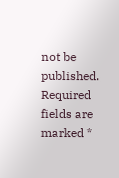not be published. Required fields are marked *